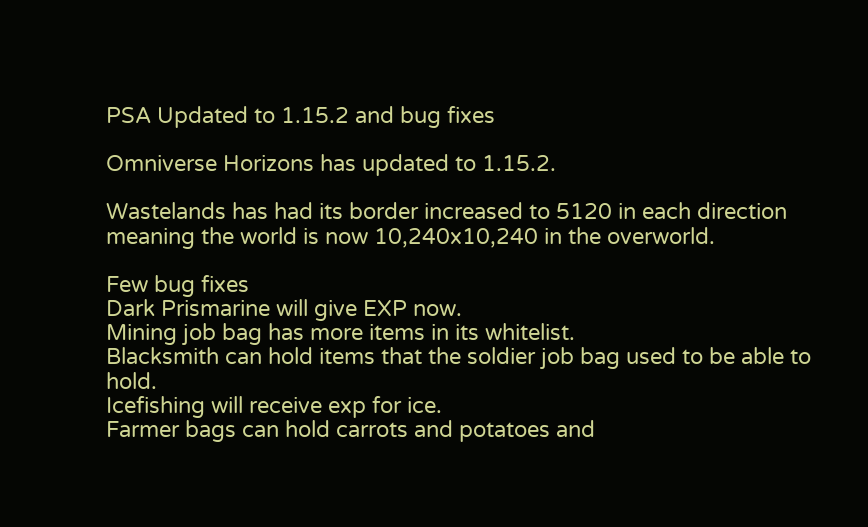PSA Updated to 1.15.2 and bug fixes

Omniverse Horizons has updated to 1.15.2.

Wastelands has had its border increased to 5120 in each direction meaning the world is now 10,240x10,240 in the overworld.

Few bug fixes
Dark Prismarine will give EXP now.
Mining job bag has more items in its whitelist.
Blacksmith can hold items that the soldier job bag used to be able to hold.
Icefishing will receive exp for ice.
Farmer bags can hold carrots and potatoes and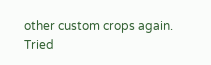other custom crops again.
Tried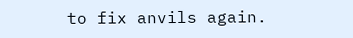to fix anvils again.